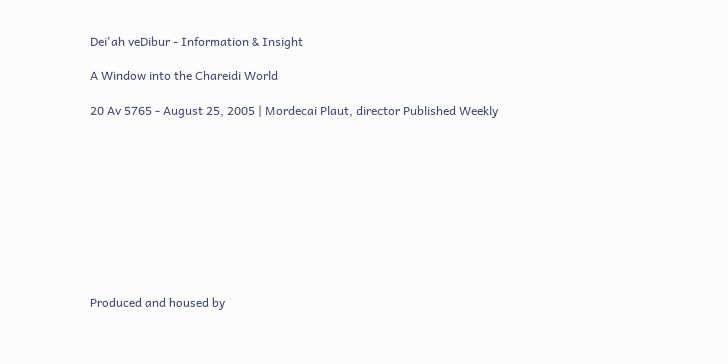Dei'ah veDibur - Information & Insight

A Window into the Chareidi World

20 Av 5765 - August 25, 2005 | Mordecai Plaut, director Published Weekly










Produced and housed by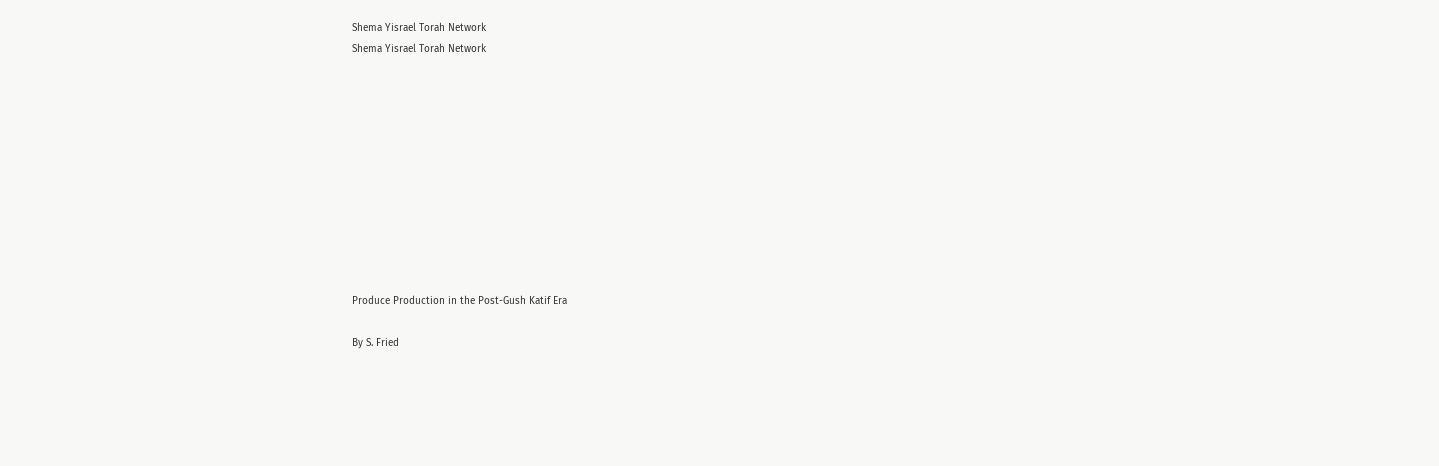Shema Yisrael Torah Network
Shema Yisrael Torah Network











Produce Production in the Post-Gush Katif Era

By S. Fried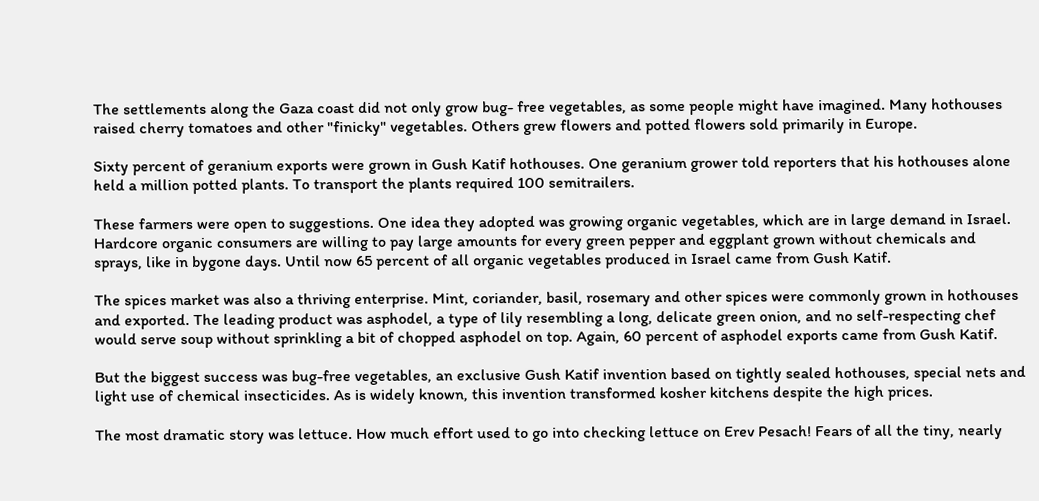The settlements along the Gaza coast did not only grow bug- free vegetables, as some people might have imagined. Many hothouses raised cherry tomatoes and other "finicky" vegetables. Others grew flowers and potted flowers sold primarily in Europe.

Sixty percent of geranium exports were grown in Gush Katif hothouses. One geranium grower told reporters that his hothouses alone held a million potted plants. To transport the plants required 100 semitrailers.

These farmers were open to suggestions. One idea they adopted was growing organic vegetables, which are in large demand in Israel. Hardcore organic consumers are willing to pay large amounts for every green pepper and eggplant grown without chemicals and sprays, like in bygone days. Until now 65 percent of all organic vegetables produced in Israel came from Gush Katif.

The spices market was also a thriving enterprise. Mint, coriander, basil, rosemary and other spices were commonly grown in hothouses and exported. The leading product was asphodel, a type of lily resembling a long, delicate green onion, and no self-respecting chef would serve soup without sprinkling a bit of chopped asphodel on top. Again, 60 percent of asphodel exports came from Gush Katif.

But the biggest success was bug-free vegetables, an exclusive Gush Katif invention based on tightly sealed hothouses, special nets and light use of chemical insecticides. As is widely known, this invention transformed kosher kitchens despite the high prices.

The most dramatic story was lettuce. How much effort used to go into checking lettuce on Erev Pesach! Fears of all the tiny, nearly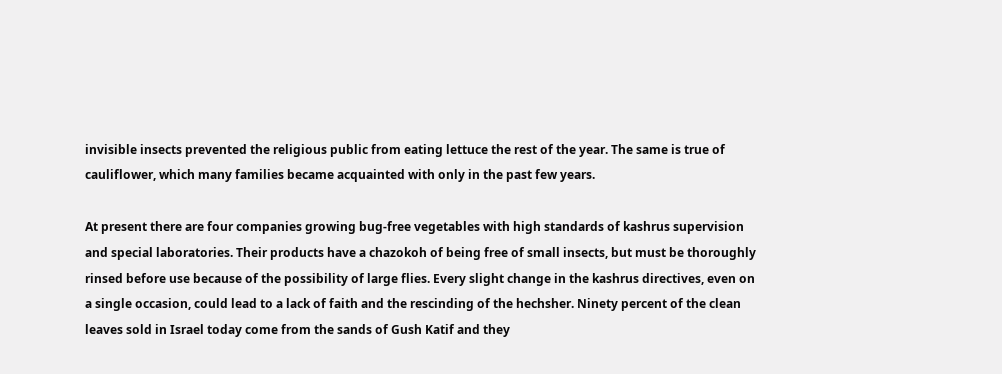invisible insects prevented the religious public from eating lettuce the rest of the year. The same is true of cauliflower, which many families became acquainted with only in the past few years.

At present there are four companies growing bug-free vegetables with high standards of kashrus supervision and special laboratories. Their products have a chazokoh of being free of small insects, but must be thoroughly rinsed before use because of the possibility of large flies. Every slight change in the kashrus directives, even on a single occasion, could lead to a lack of faith and the rescinding of the hechsher. Ninety percent of the clean leaves sold in Israel today come from the sands of Gush Katif and they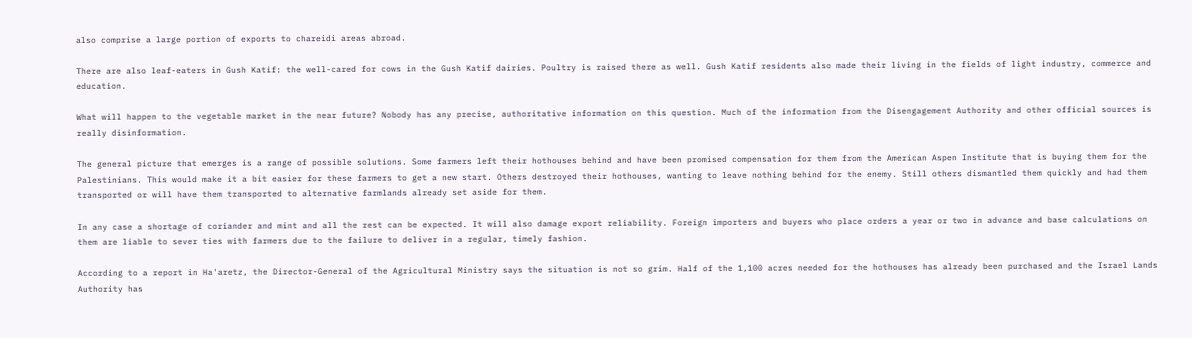also comprise a large portion of exports to chareidi areas abroad.

There are also leaf-eaters in Gush Katif: the well-cared for cows in the Gush Katif dairies. Poultry is raised there as well. Gush Katif residents also made their living in the fields of light industry, commerce and education.

What will happen to the vegetable market in the near future? Nobody has any precise, authoritative information on this question. Much of the information from the Disengagement Authority and other official sources is really disinformation.

The general picture that emerges is a range of possible solutions. Some farmers left their hothouses behind and have been promised compensation for them from the American Aspen Institute that is buying them for the Palestinians. This would make it a bit easier for these farmers to get a new start. Others destroyed their hothouses, wanting to leave nothing behind for the enemy. Still others dismantled them quickly and had them transported or will have them transported to alternative farmlands already set aside for them.

In any case a shortage of coriander and mint and all the rest can be expected. It will also damage export reliability. Foreign importers and buyers who place orders a year or two in advance and base calculations on them are liable to sever ties with farmers due to the failure to deliver in a regular, timely fashion.

According to a report in Ha'aretz, the Director-General of the Agricultural Ministry says the situation is not so grim. Half of the 1,100 acres needed for the hothouses has already been purchased and the Israel Lands Authority has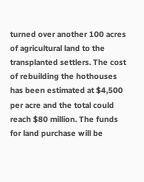turned over another 100 acres of agricultural land to the transplanted settlers. The cost of rebuilding the hothouses has been estimated at $4,500 per acre and the total could reach $80 million. The funds for land purchase will be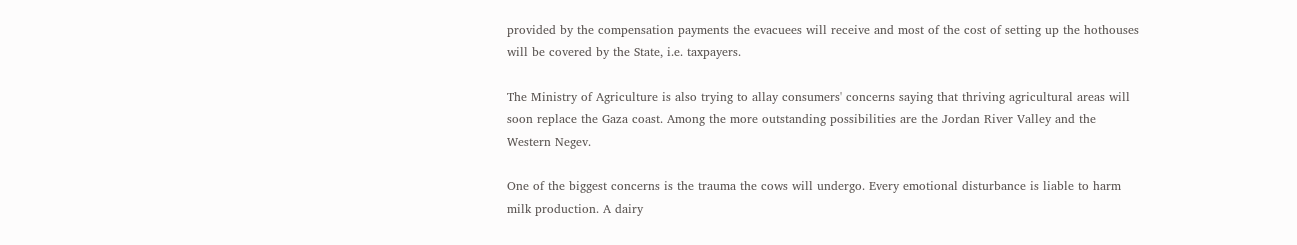provided by the compensation payments the evacuees will receive and most of the cost of setting up the hothouses will be covered by the State, i.e. taxpayers.

The Ministry of Agriculture is also trying to allay consumers' concerns saying that thriving agricultural areas will soon replace the Gaza coast. Among the more outstanding possibilities are the Jordan River Valley and the Western Negev.

One of the biggest concerns is the trauma the cows will undergo. Every emotional disturbance is liable to harm milk production. A dairy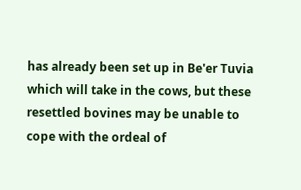has already been set up in Be'er Tuvia which will take in the cows, but these resettled bovines may be unable to cope with the ordeal of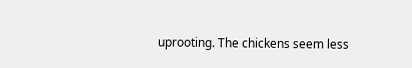uprooting. The chickens seem less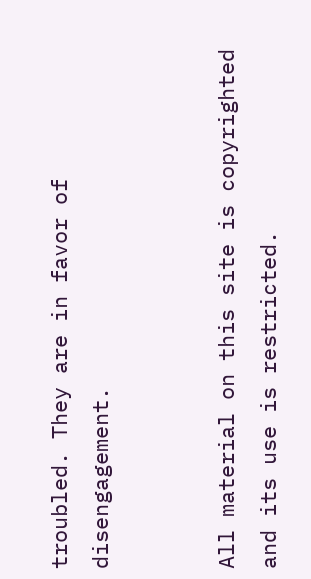troubled. They are in favor of disengagement.


All material on this site is copyrighted and its use is restricted.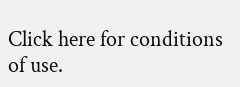Click here for conditions of use.